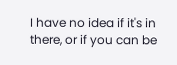I have no idea if it's in there, or if you can be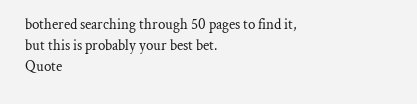bothered searching through 50 pages to find it, but this is probably your best bet.
Quote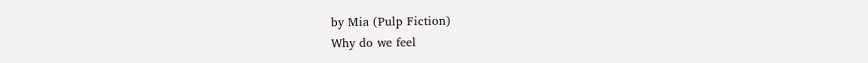by Mia (Pulp Fiction)
Why do we feel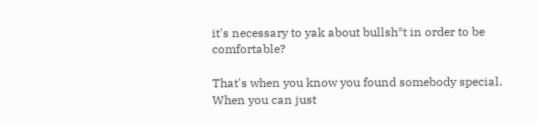it's necessary to yak about bullsh*t in order to be comfortable?

That's when you know you found somebody special. When you can just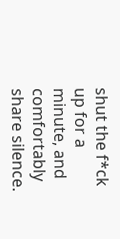shut the f*ck up for a minute, and comfortably share silence.